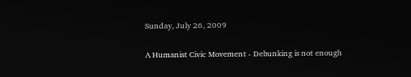Sunday, July 26, 2009

A Humanist Civic Movement - Debunking is not enough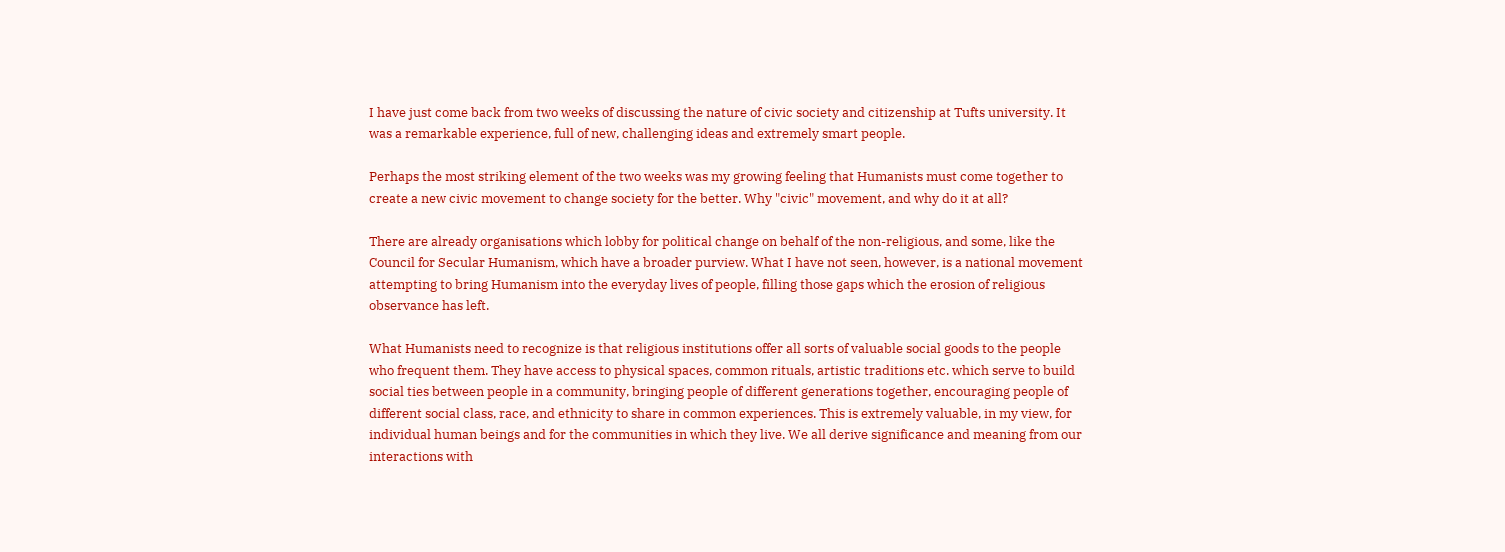I have just come back from two weeks of discussing the nature of civic society and citizenship at Tufts university. It was a remarkable experience, full of new, challenging ideas and extremely smart people.

Perhaps the most striking element of the two weeks was my growing feeling that Humanists must come together to create a new civic movement to change society for the better. Why "civic" movement, and why do it at all?

There are already organisations which lobby for political change on behalf of the non-religious, and some, like the Council for Secular Humanism, which have a broader purview. What I have not seen, however, is a national movement attempting to bring Humanism into the everyday lives of people, filling those gaps which the erosion of religious observance has left.

What Humanists need to recognize is that religious institutions offer all sorts of valuable social goods to the people who frequent them. They have access to physical spaces, common rituals, artistic traditions etc. which serve to build social ties between people in a community, bringing people of different generations together, encouraging people of different social class, race, and ethnicity to share in common experiences. This is extremely valuable, in my view, for individual human beings and for the communities in which they live. We all derive significance and meaning from our interactions with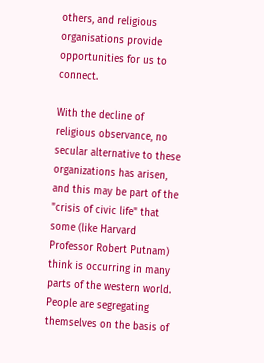others, and religious organisations provide opportunities for us to connect.

With the decline of religious observance, no secular alternative to these organizations has arisen, and this may be part of the "crisis of civic life" that some (like Harvard Professor Robert Putnam) think is occurring in many parts of the western world. People are segregating themselves on the basis of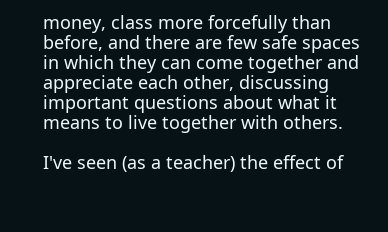money, class more forcefully than before, and there are few safe spaces in which they can come together and appreciate each other, discussing important questions about what it means to live together with others.

I've seen (as a teacher) the effect of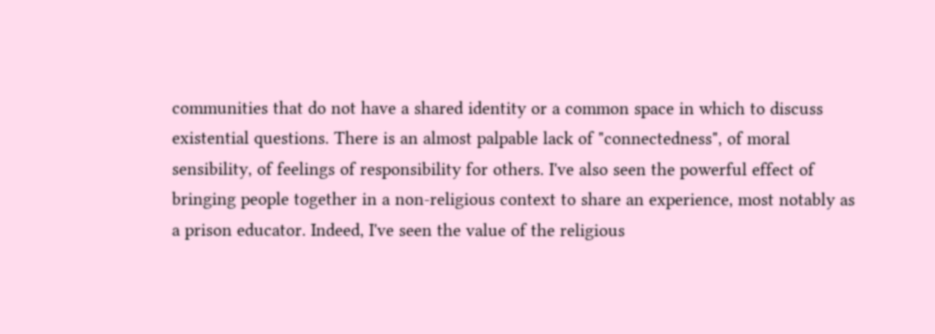communities that do not have a shared identity or a common space in which to discuss existential questions. There is an almost palpable lack of "connectedness", of moral sensibility, of feelings of responsibility for others. I've also seen the powerful effect of bringing people together in a non-religious context to share an experience, most notably as a prison educator. Indeed, I've seen the value of the religious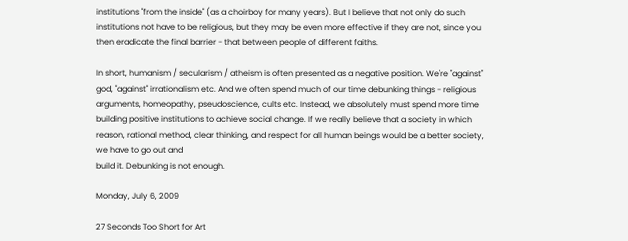institutions "from the inside" (as a choirboy for many years). But I believe that not only do such institutions not have to be religious, but they may be even more effective if they are not, since you then eradicate the final barrier - that between people of different faiths.

In short, humanism / secularism / atheism is often presented as a negative position. We're "against" god, "against" irrationalism etc. And we often spend much of our time debunking things - religious arguments, homeopathy, pseudoscience, cults etc. Instead, we absolutely must spend more time building positive institutions to achieve social change. If we really believe that a society in which reason, rational method, clear thinking, and respect for all human beings would be a better society, we have to go out and
build it. Debunking is not enough.

Monday, July 6, 2009

27 Seconds Too Short for Art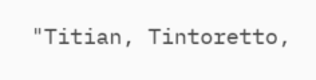"Titian, Tintoretto,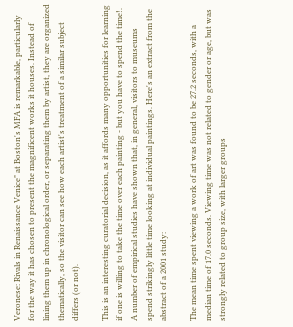Veronese: Rivals in Renaissance Venice" at Boston's MFA is remarkable, particularly for the way it has chosen to present the magnificent works it houses. Instead of lining them up in chronological order, or separating them by artist, they are organized thematically, so the visitor can see how each artist's treatment of a similar subject differs (or not).

This is an interesting curatorial decision, as it affords many opportunities for learning if one is willing to take the time over each painting - but you have to spend the time!. A number of empirical studies have shown that, in general, visitors to museums spend strikingly little time looking at individual paintings. Here's an extract from the abstract of a 2001 study:

The mean time spent viewing a work of art was found to be 27.2 seconds, with a median time of 17.0 seconds. Viewing time was not related to gender or age, but was strongly related to group size, with larger groups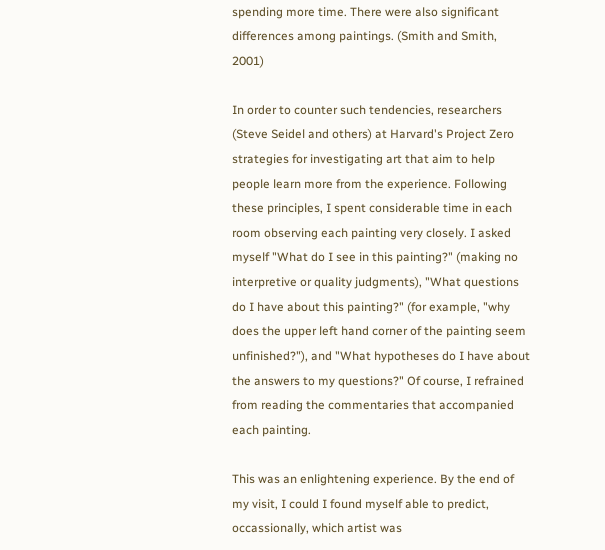spending more time. There were also significant differences among paintings. (Smith and Smith, 2001)

In order to counter such tendencies, researchers (Steve Seidel and others) at Harvard's Project Zero strategies for investigating art that aim to help people learn more from the experience. Following these principles, I spent considerable time in each room observing each painting very closely. I asked myself "What do I see in this painting?" (making no interpretive or quality judgments), "What questions do I have about this painting?" (for example, "why does the upper left hand corner of the painting seem unfinished?"), and "What hypotheses do I have about the answers to my questions?" Of course, I refrained from reading the commentaries that accompanied each painting.

This was an enlightening experience. By the end of my visit, I could I found myself able to predict, occassionally, which artist was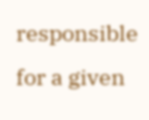responsible for a given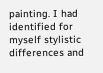painting. I had identified for myself stylistic differences and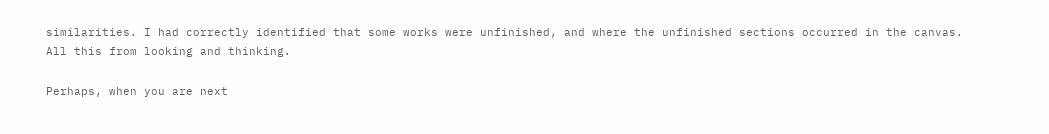similarities. I had correctly identified that some works were unfinished, and where the unfinished sections occurred in the canvas. All this from looking and thinking.

Perhaps, when you are next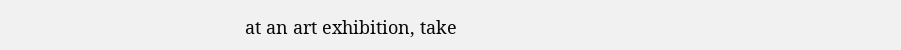at an art exhibition, take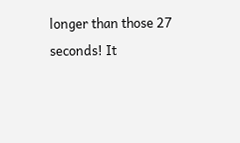longer than those 27 seconds! It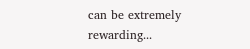can be extremely rewarding...